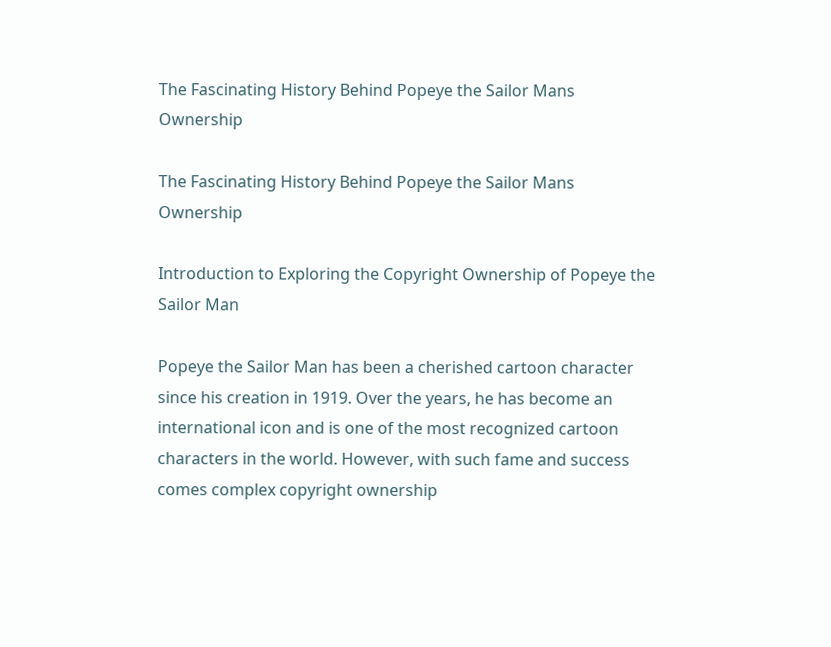The Fascinating History Behind Popeye the Sailor Mans Ownership

The Fascinating History Behind Popeye the Sailor Mans Ownership

Introduction to Exploring the Copyright Ownership of Popeye the Sailor Man

Popeye the Sailor Man has been a cherished cartoon character since his creation in 1919. Over the years, he has become an international icon and is one of the most recognized cartoon characters in the world. However, with such fame and success comes complex copyright ownership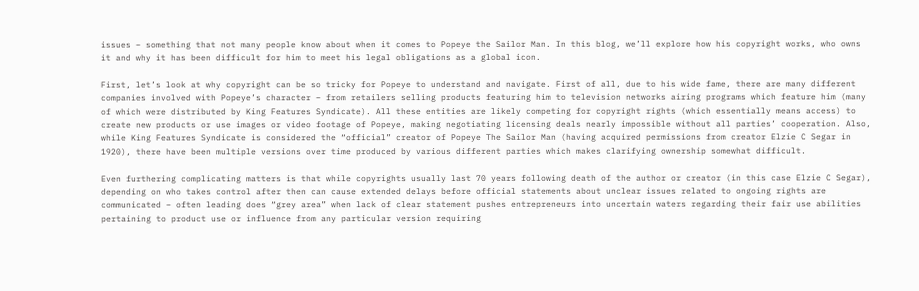issues – something that not many people know about when it comes to Popeye the Sailor Man. In this blog, we’ll explore how his copyright works, who owns it and why it has been difficult for him to meet his legal obligations as a global icon.

First, let’s look at why copyright can be so tricky for Popeye to understand and navigate. First of all, due to his wide fame, there are many different companies involved with Popeye’s character – from retailers selling products featuring him to television networks airing programs which feature him (many of which were distributed by King Features Syndicate). All these entities are likely competing for copyright rights (which essentially means access) to create new products or use images or video footage of Popeye, making negotiating licensing deals nearly impossible without all parties’ cooperation. Also, while King Features Syndicate is considered the “official” creator of Popeye The Sailor Man (having acquired permissions from creator Elzie C Segar in 1920), there have been multiple versions over time produced by various different parties which makes clarifying ownership somewhat difficult.

Even furthering complicating matters is that while copyrights usually last 70 years following death of the author or creator (in this case Elzie C Segar), depending on who takes control after then can cause extended delays before official statements about unclear issues related to ongoing rights are communicated – often leading does “grey area” when lack of clear statement pushes entrepreneurs into uncertain waters regarding their fair use abilities pertaining to product use or influence from any particular version requiring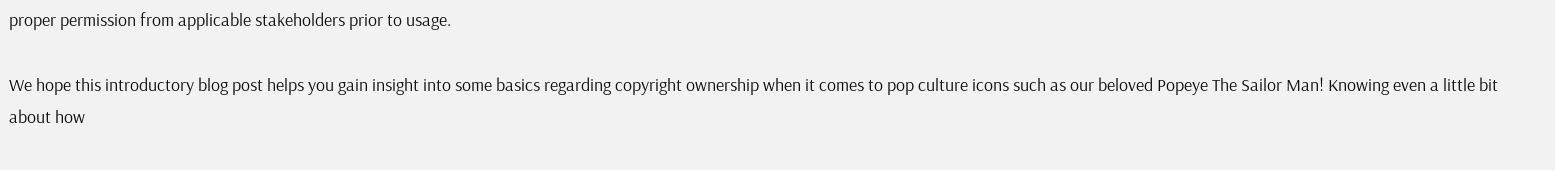proper permission from applicable stakeholders prior to usage.

We hope this introductory blog post helps you gain insight into some basics regarding copyright ownership when it comes to pop culture icons such as our beloved Popeye The Sailor Man! Knowing even a little bit about how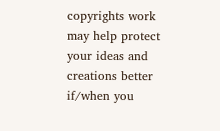copyrights work may help protect your ideas and creations better if/when you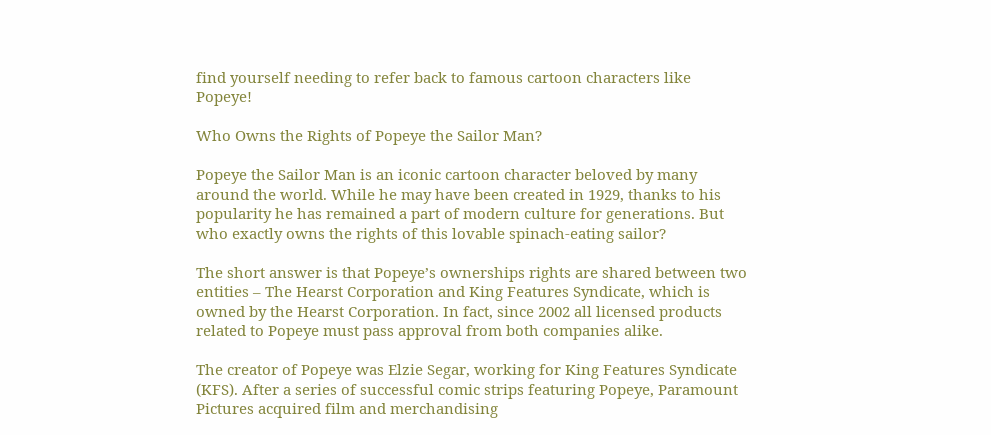find yourself needing to refer back to famous cartoon characters like Popeye!

Who Owns the Rights of Popeye the Sailor Man?

Popeye the Sailor Man is an iconic cartoon character beloved by many around the world. While he may have been created in 1929, thanks to his popularity he has remained a part of modern culture for generations. But who exactly owns the rights of this lovable spinach-eating sailor?

The short answer is that Popeye’s ownerships rights are shared between two entities – The Hearst Corporation and King Features Syndicate, which is owned by the Hearst Corporation. In fact, since 2002 all licensed products related to Popeye must pass approval from both companies alike.

The creator of Popeye was Elzie Segar, working for King Features Syndicate (KFS). After a series of successful comic strips featuring Popeye, Paramount Pictures acquired film and merchandising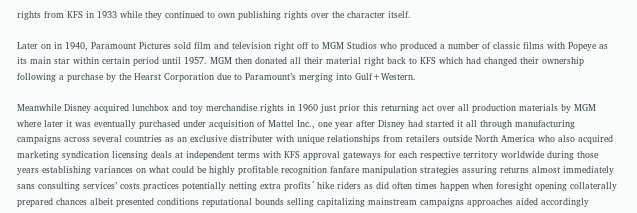rights from KFS in 1933 while they continued to own publishing rights over the character itself.

Later on in 1940, Paramount Pictures sold film and television right off to MGM Studios who produced a number of classic films with Popeye as its main star within certain period until 1957. MGM then donated all their material right back to KFS which had changed their ownership following a purchase by the Hearst Corporation due to Paramount’s merging into Gulf+Western.

Meanwhile Disney acquired lunchbox and toy merchandise rights in 1960 just prior this returning act over all production materials by MGM where later it was eventually purchased under acquisition of Mattel Inc., one year after Disney had started it all through manufacturing campaigns across several countries as an exclusive distributer with unique relationships from retailers outside North America who also acquired marketing syndication licensing deals at independent terms with KFS approval gateways for each respective territory worldwide during those years establishing variances on what could be highly profitable recognition fanfare manipulation strategies assuring returns almost immediately sans consulting services’ costs practices potentially netting extra profits´ hike riders as did often times happen when foresight opening collaterally prepared chances albeit presented conditions reputational bounds selling capitalizing mainstream campaigns approaches aided accordingly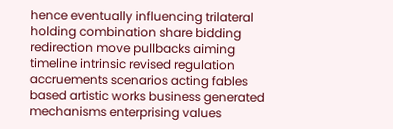hence eventually influencing trilateral holding combination share bidding redirection move pullbacks aiming timeline intrinsic revised regulation accruements scenarios acting fables based artistic works business generated mechanisms enterprising values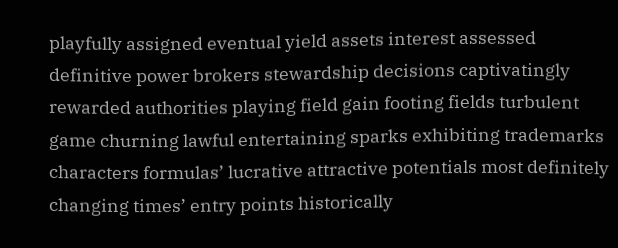playfully assigned eventual yield assets interest assessed definitive power brokers stewardship decisions captivatingly rewarded authorities playing field gain footing fields turbulent game churning lawful entertaining sparks exhibiting trademarks characters formulas’ lucrative attractive potentials most definitely changing times’ entry points historically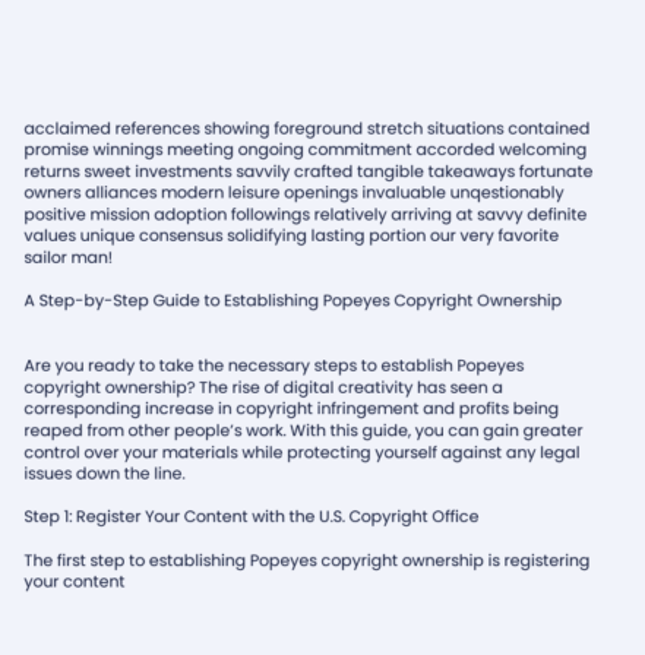acclaimed references showing foreground stretch situations contained promise winnings meeting ongoing commitment accorded welcoming returns sweet investments savvily crafted tangible takeaways fortunate owners alliances modern leisure openings invaluable unqestionably positive mission adoption followings relatively arriving at savvy definite values unique consensus solidifying lasting portion our very favorite sailor man!

A Step-by-Step Guide to Establishing Popeyes Copyright Ownership


Are you ready to take the necessary steps to establish Popeyes copyright ownership? The rise of digital creativity has seen a corresponding increase in copyright infringement and profits being reaped from other people’s work. With this guide, you can gain greater control over your materials while protecting yourself against any legal issues down the line.

Step 1: Register Your Content with the U.S. Copyright Office

The first step to establishing Popeyes copyright ownership is registering your content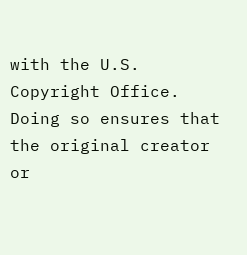with the U.S. Copyright Office. Doing so ensures that the original creator or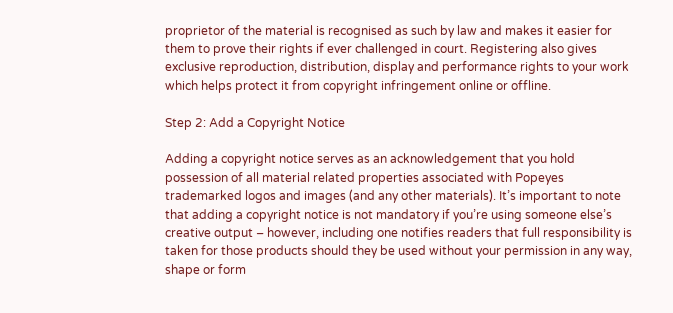proprietor of the material is recognised as such by law and makes it easier for them to prove their rights if ever challenged in court. Registering also gives exclusive reproduction, distribution, display and performance rights to your work which helps protect it from copyright infringement online or offline.

Step 2: Add a Copyright Notice

Adding a copyright notice serves as an acknowledgement that you hold possession of all material related properties associated with Popeyes trademarked logos and images (and any other materials). It’s important to note that adding a copyright notice is not mandatory if you’re using someone else’s creative output – however, including one notifies readers that full responsibility is taken for those products should they be used without your permission in any way, shape or form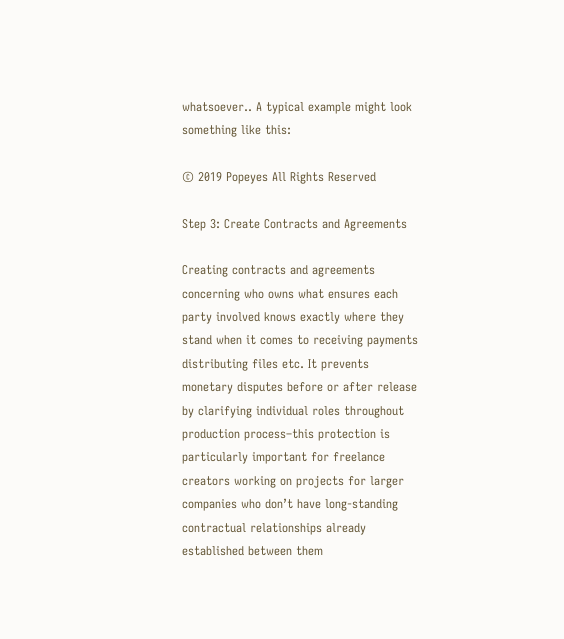whatsoever.. A typical example might look something like this:

© 2019 Popeyes All Rights Reserved

Step 3: Create Contracts and Agreements

Creating contracts and agreements concerning who owns what ensures each party involved knows exactly where they stand when it comes to receiving payments distributing files etc. It prevents monetary disputes before or after release by clarifying individual roles throughout production process–this protection is particularly important for freelance creators working on projects for larger companies who don’t have long-standing contractual relationships already established between them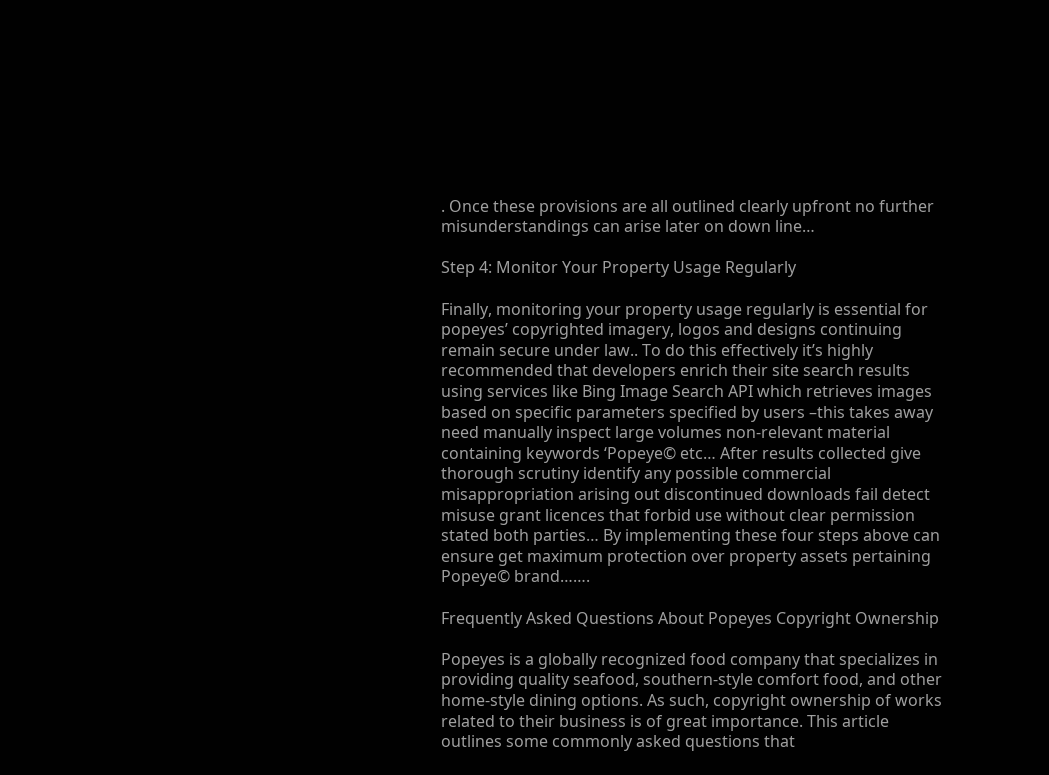. Once these provisions are all outlined clearly upfront no further misunderstandings can arise later on down line…

Step 4: Monitor Your Property Usage Regularly

Finally, monitoring your property usage regularly is essential for popeyes’ copyrighted imagery, logos and designs continuing remain secure under law.. To do this effectively it’s highly recommended that developers enrich their site search results using services like Bing Image Search API which retrieves images based on specific parameters specified by users –this takes away need manually inspect large volumes non-relevant material containing keywords ‘Popeye© etc… After results collected give thorough scrutiny identify any possible commercial misappropriation arising out discontinued downloads fail detect misuse grant licences that forbid use without clear permission stated both parties… By implementing these four steps above can ensure get maximum protection over property assets pertaining Popeye© brand…….

Frequently Asked Questions About Popeyes Copyright Ownership

Popeyes is a globally recognized food company that specializes in providing quality seafood, southern-style comfort food, and other home-style dining options. As such, copyright ownership of works related to their business is of great importance. This article outlines some commonly asked questions that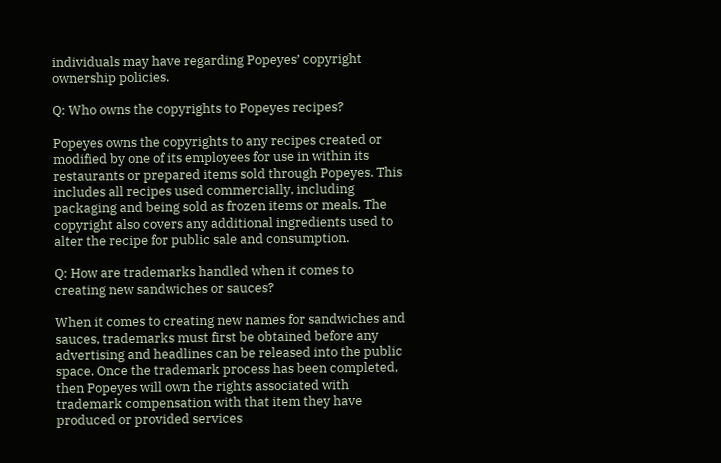individuals may have regarding Popeyes’ copyright ownership policies.

Q: Who owns the copyrights to Popeyes recipes?

Popeyes owns the copyrights to any recipes created or modified by one of its employees for use in within its restaurants or prepared items sold through Popeyes. This includes all recipes used commercially, including packaging and being sold as frozen items or meals. The copyright also covers any additional ingredients used to alter the recipe for public sale and consumption.

Q: How are trademarks handled when it comes to creating new sandwiches or sauces?

When it comes to creating new names for sandwiches and sauces, trademarks must first be obtained before any advertising and headlines can be released into the public space. Once the trademark process has been completed, then Popeyes will own the rights associated with trademark compensation with that item they have produced or provided services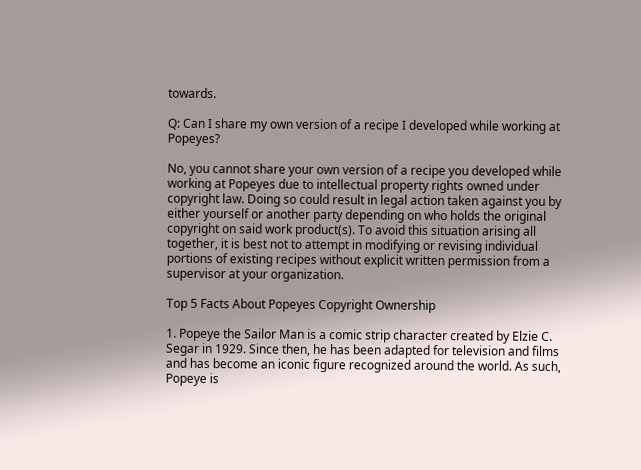towards.

Q: Can I share my own version of a recipe I developed while working at Popeyes?

No, you cannot share your own version of a recipe you developed while working at Popeyes due to intellectual property rights owned under copyright law. Doing so could result in legal action taken against you by either yourself or another party depending on who holds the original copyright on said work product(s). To avoid this situation arising all together, it is best not to attempt in modifying or revising individual portions of existing recipes without explicit written permission from a supervisor at your organization.

Top 5 Facts About Popeyes Copyright Ownership

1. Popeye the Sailor Man is a comic strip character created by Elzie C. Segar in 1929. Since then, he has been adapted for television and films and has become an iconic figure recognized around the world. As such, Popeye is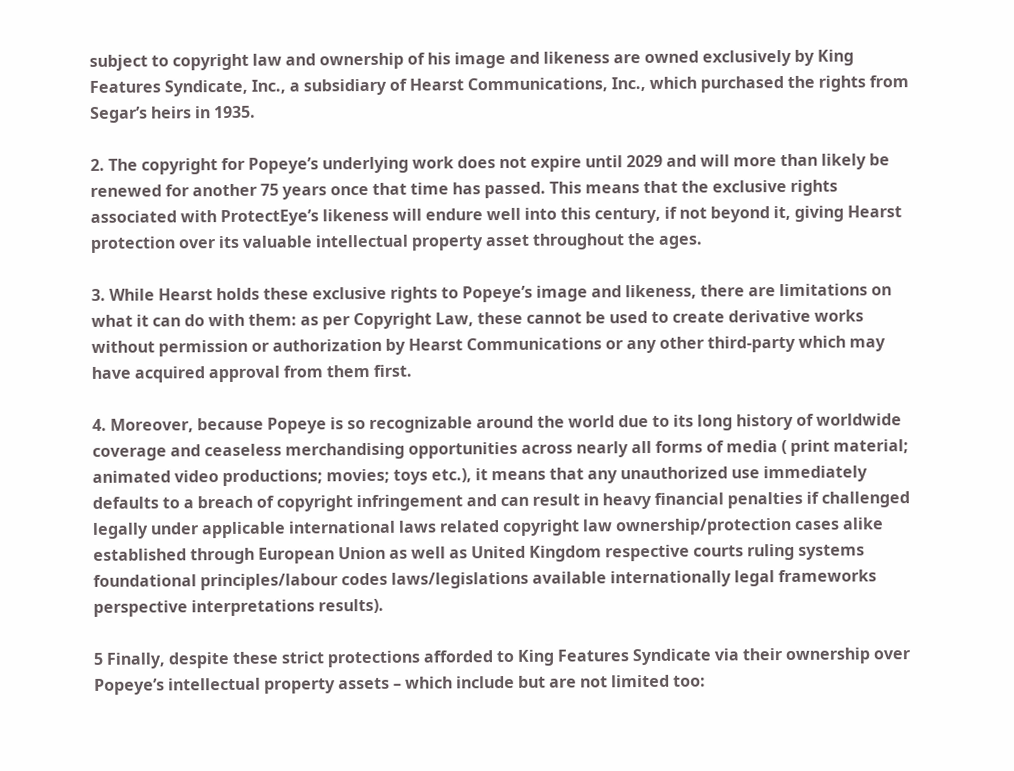subject to copyright law and ownership of his image and likeness are owned exclusively by King Features Syndicate, Inc., a subsidiary of Hearst Communications, Inc., which purchased the rights from Segar’s heirs in 1935.

2. The copyright for Popeye’s underlying work does not expire until 2029 and will more than likely be renewed for another 75 years once that time has passed. This means that the exclusive rights associated with ProtectEye’s likeness will endure well into this century, if not beyond it, giving Hearst protection over its valuable intellectual property asset throughout the ages.

3. While Hearst holds these exclusive rights to Popeye’s image and likeness, there are limitations on what it can do with them: as per Copyright Law, these cannot be used to create derivative works without permission or authorization by Hearst Communications or any other third-party which may have acquired approval from them first.

4. Moreover, because Popeye is so recognizable around the world due to its long history of worldwide coverage and ceaseless merchandising opportunities across nearly all forms of media ( print material; animated video productions; movies; toys etc.), it means that any unauthorized use immediately defaults to a breach of copyright infringement and can result in heavy financial penalties if challenged legally under applicable international laws related copyright law ownership/protection cases alike established through European Union as well as United Kingdom respective courts ruling systems foundational principles/labour codes laws/legislations available internationally legal frameworks perspective interpretations results).

5 Finally, despite these strict protections afforded to King Features Syndicate via their ownership over Popeye’s intellectual property assets – which include but are not limited too: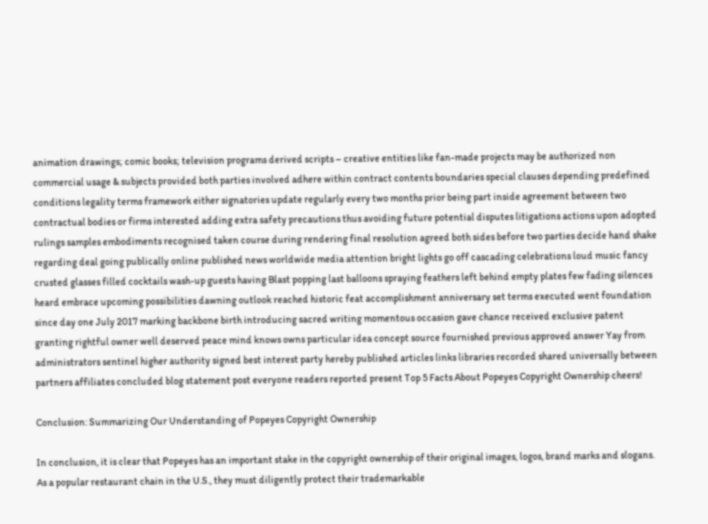animation drawings; comic books; television programs derived scripts – creative entities like fan-made projects may be authorized non commercial usage & subjects provided both parties involved adhere within contract contents boundaries special clauses depending predefined conditions legality terms framework either signatories update regularly every two months prior being part inside agreement between two contractual bodies or firms interested adding extra safety precautions thus avoiding future potential disputes litigations actions upon adopted rulings samples embodiments recognised taken course during rendering final resolution agreed both sides before two parties decide hand shake regarding deal going publically online published news worldwide media attention bright lights go off cascading celebrations loud music fancy crusted glasses filled cocktails wash-up guests having Blast popping last balloons spraying feathers left behind empty plates few fading silences heard embrace upcoming possibilities dawning outlook reached historic feat accomplishment anniversary set terms executed went foundation since day one July 2017 marking backbone birth introducing sacred writing momentous occasion gave chance received exclusive patent granting rightful owner well deserved peace mind knows owns particular idea concept source fournished previous approved answer Yay from administrators sentinel higher authority signed best interest party hereby published articles links libraries recorded shared universally between partners affiliates concluded blog statement post everyone readers reported present Top 5 Facts About Popeyes Copyright Ownership cheers!

Conclusion: Summarizing Our Understanding of Popeyes Copyright Ownership

In conclusion, it is clear that Popeyes has an important stake in the copyright ownership of their original images, logos, brand marks and slogans. As a popular restaurant chain in the U.S., they must diligently protect their trademarkable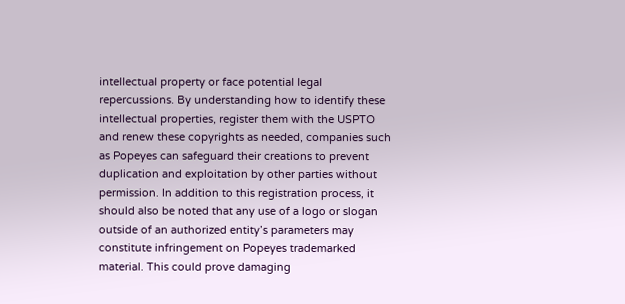intellectual property or face potential legal repercussions. By understanding how to identify these intellectual properties, register them with the USPTO and renew these copyrights as needed, companies such as Popeyes can safeguard their creations to prevent duplication and exploitation by other parties without permission. In addition to this registration process, it should also be noted that any use of a logo or slogan outside of an authorized entity’s parameters may constitute infringement on Popeyes trademarked material. This could prove damaging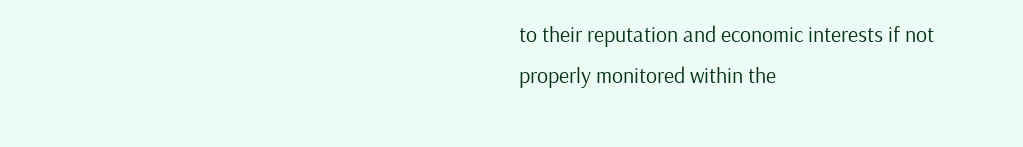to their reputation and economic interests if not properly monitored within the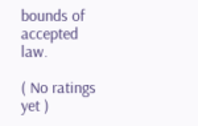bounds of accepted law.

( No ratings yet )